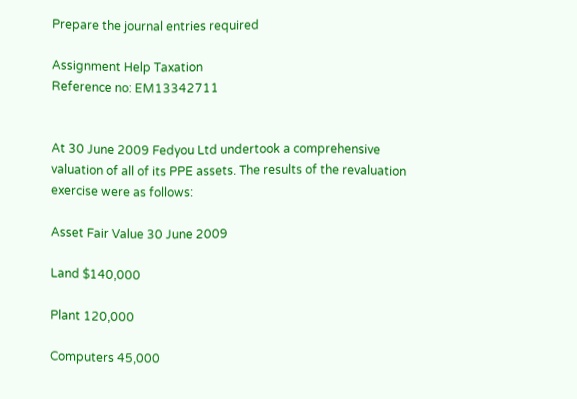Prepare the journal entries required

Assignment Help Taxation
Reference no: EM13342711


At 30 June 2009 Fedyou Ltd undertook a comprehensive valuation of all of its PPE assets. The results of the revaluation exercise were as follows:

Asset Fair Value 30 June 2009

Land $140,000

Plant 120,000

Computers 45,000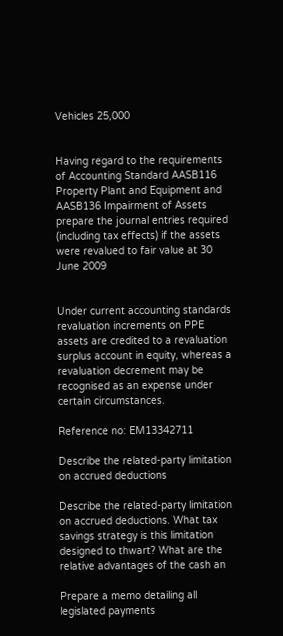Vehicles 25,000


Having regard to the requirements of Accounting Standard AASB116 Property Plant and Equipment and AASB136 Impairment of Assets prepare the journal entries required (including tax effects) if the assets were revalued to fair value at 30 June 2009


Under current accounting standards revaluation increments on PPE assets are credited to a revaluation surplus account in equity, whereas a revaluation decrement may be recognised as an expense under certain circumstances.

Reference no: EM13342711

Describe the related-party limitation on accrued deductions

Describe the related-party limitation on accrued deductions. What tax savings strategy is this limitation designed to thwart? What are the relative advantages of the cash an

Prepare a memo detailing all legislated payments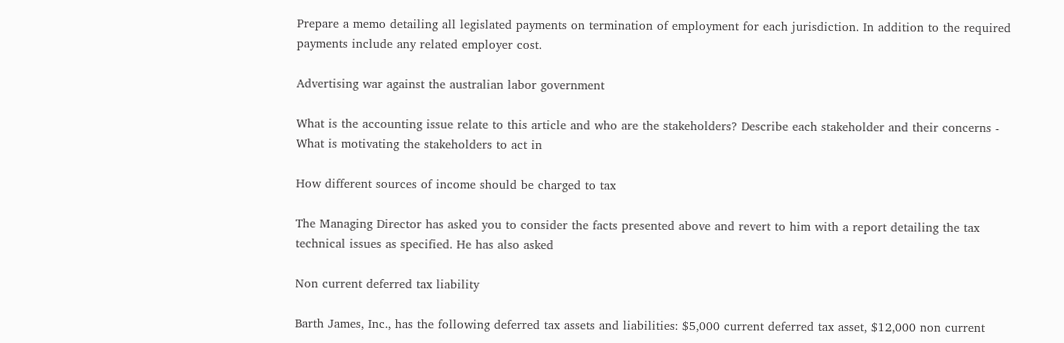Prepare a memo detailing all legislated payments on termination of employment for each jurisdiction. In addition to the required payments include any related employer cost.

Advertising war against the australian labor government

What is the accounting issue relate to this article and who are the stakeholders? Describe each stakeholder and their concerns - What is motivating the stakeholders to act in

How different sources of income should be charged to tax

The Managing Director has asked you to consider the facts presented above and revert to him with a report detailing the tax technical issues as specified. He has also asked

Non current deferred tax liability

Barth James, Inc., has the following deferred tax assets and liabilities: $5,000 current deferred tax asset, $12,000 non current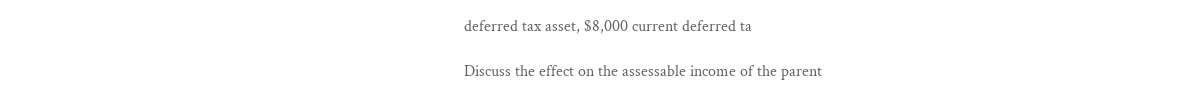deferred tax asset, $8,000 current deferred ta

Discuss the effect on the assessable income of the parent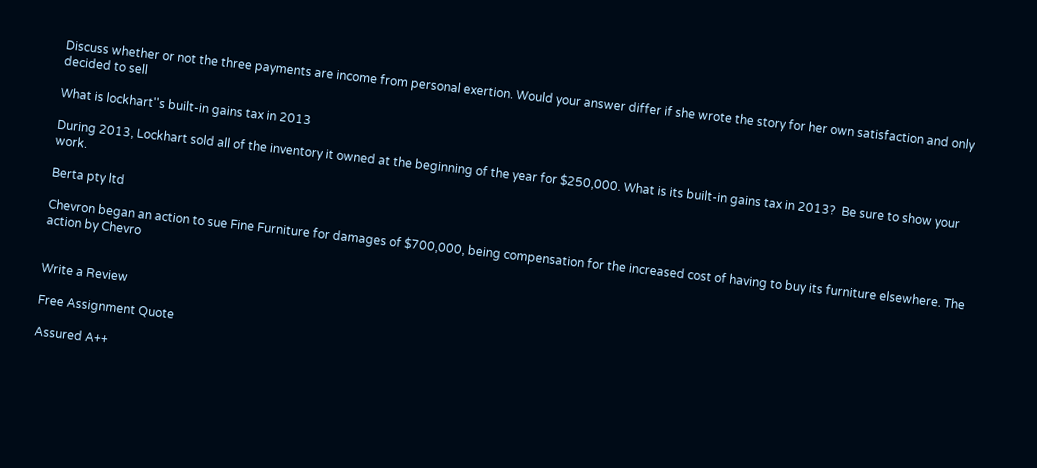Discuss whether or not the three payments are income from personal exertion. Would your answer differ if she wrote the story for her own satisfaction and only decided to sell

What is lockhart''s built-in gains tax in 2013

During 2013, Lockhart sold all of the inventory it owned at the beginning of the year for $250,000. What is its built-in gains tax in 2013?  Be sure to show your work.

Berta pty ltd

Chevron began an action to sue Fine Furniture for damages of $700,000, being compensation for the increased cost of having to buy its furniture elsewhere. The action by Chevro


Write a Review

Free Assignment Quote

Assured A++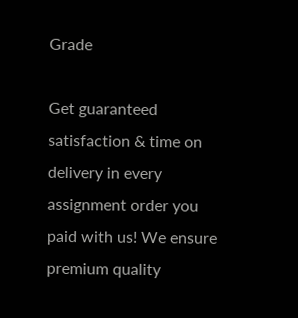Grade

Get guaranteed satisfaction & time on delivery in every assignment order you paid with us! We ensure premium quality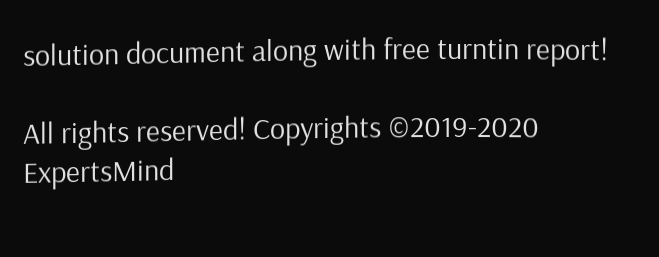solution document along with free turntin report!

All rights reserved! Copyrights ©2019-2020 ExpertsMind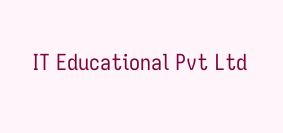IT Educational Pvt Ltd